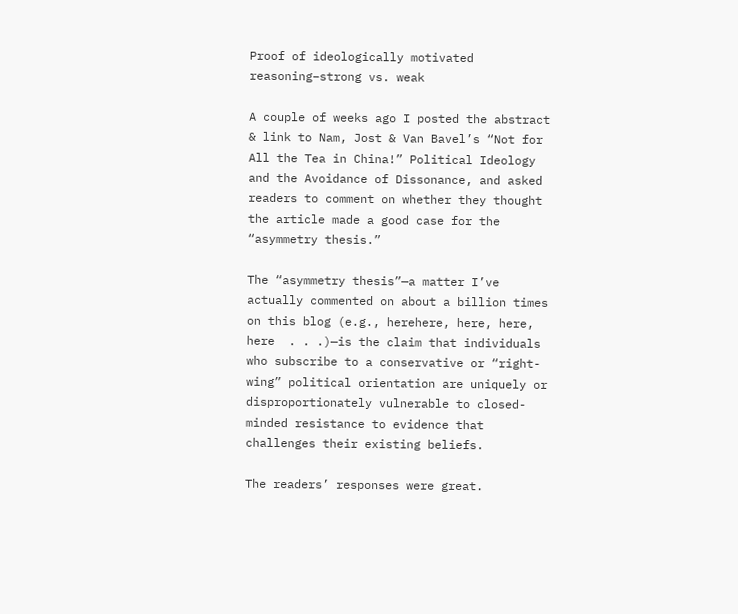Proof of ideologically motivated reasoning–strong vs. weak

A couple of weeks ago I posted the abstract & link to Nam, Jost & Van Bavel’s “Not for All the Tea in China!” Political Ideology and the Avoidance of Dissonance, and asked readers to comment on whether they thought the article made a good case for the “asymmetry thesis.”

The “asymmetry thesis”—a matter I’ve actually commented on about a billion times on this blog (e.g., herehere, here, here,
here  . . .)—is the claim that individuals who subscribe to a conservative or “right-wing” political orientation are uniquely or disproportionately vulnerable to closed-minded resistance to evidence that challenges their existing beliefs.

The readers’ responses were great.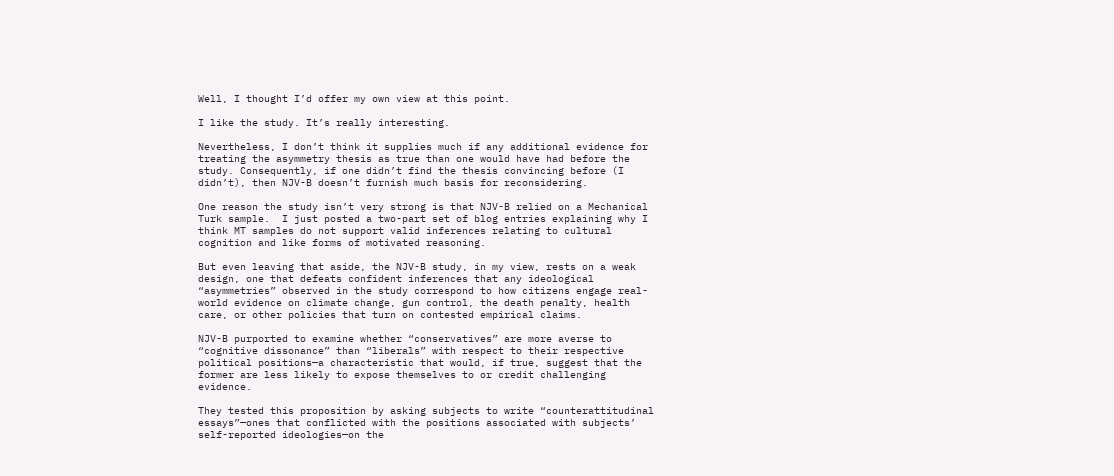Well, I thought I’d offer my own view at this point.

I like the study. It’s really interesting.

Nevertheless, I don’t think it supplies much if any additional evidence for treating the asymmetry thesis as true than one would have had before the study. Consequently, if one didn’t find the thesis convincing before (I didn’t), then NJV-B doesn’t furnish much basis for reconsidering.

One reason the study isn’t very strong is that NJV-B relied on a Mechanical Turk sample.  I just posted a two-part set of blog entries explaining why I think MT samples do not support valid inferences relating to cultural cognition and like forms of motivated reasoning.

But even leaving that aside, the NJV-B study, in my view, rests on a weak design, one that defeats confident inferences that any ideological “asymmetries” observed in the study correspond to how citizens engage real-world evidence on climate change, gun control, the death penalty, health care, or other policies that turn on contested empirical claims.

NJV-B purported to examine whether “conservatives” are more averse to “cognitive dissonance” than “liberals” with respect to their respective political positions—a characteristic that would, if true, suggest that the former are less likely to expose themselves to or credit challenging evidence.

They tested this proposition by asking subjects to write “counterattitudinal essays”—ones that conflicted with the positions associated with subjects’ self-reported ideologies—on the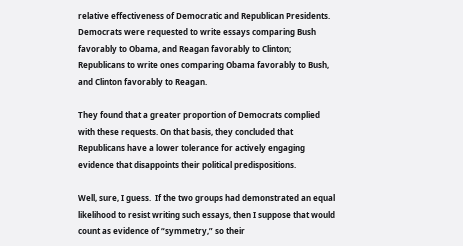relative effectiveness of Democratic and Republican Presidents.  Democrats were requested to write essays comparing Bush favorably to Obama, and Reagan favorably to Clinton; Republicans to write ones comparing Obama favorably to Bush, and Clinton favorably to Reagan.

They found that a greater proportion of Democrats complied with these requests. On that basis, they concluded that Republicans have a lower tolerance for actively engaging evidence that disappoints their political predispositions.

Well, sure, I guess.  If the two groups had demonstrated an equal likelihood to resist writing such essays, then I suppose that would count as evidence of “symmetry,” so their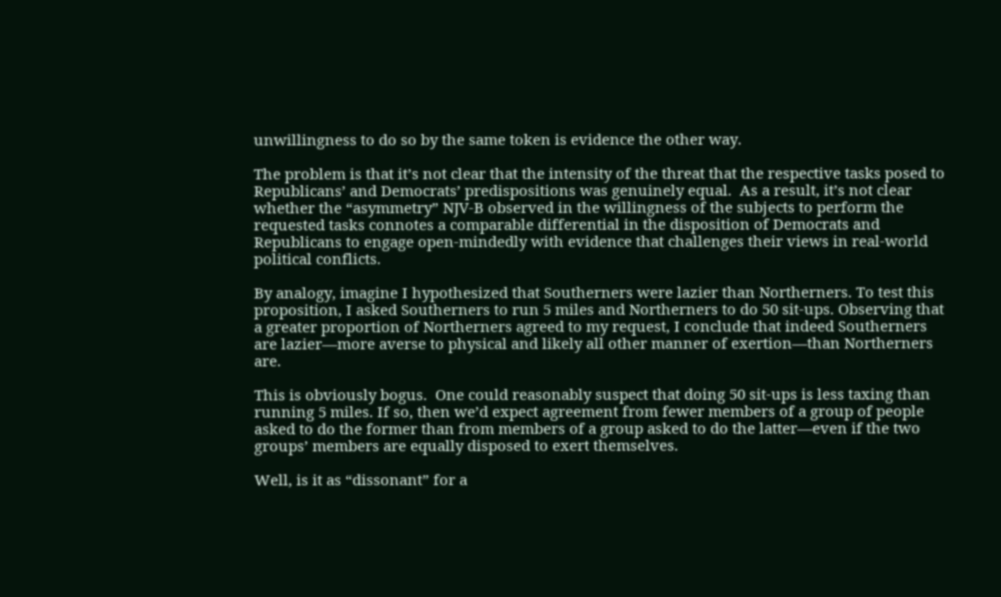unwillingness to do so by the same token is evidence the other way.

The problem is that it’s not clear that the intensity of the threat that the respective tasks posed to Republicans’ and Democrats’ predispositions was genuinely equal.  As a result, it’s not clear whether the “asymmetry” NJV-B observed in the willingness of the subjects to perform the requested tasks connotes a comparable differential in the disposition of Democrats and Republicans to engage open-mindedly with evidence that challenges their views in real-world political conflicts.

By analogy, imagine I hypothesized that Southerners were lazier than Northerners. To test this proposition, I asked Southerners to run 5 miles and Northerners to do 50 sit-ups. Observing that a greater proportion of Northerners agreed to my request, I conclude that indeed Southerners are lazier—more averse to physical and likely all other manner of exertion—than Northerners are.

This is obviously bogus.  One could reasonably suspect that doing 50 sit-ups is less taxing than running 5 miles. If so, then we’d expect agreement from fewer members of a group of people asked to do the former than from members of a group asked to do the latter—even if the two groups’ members are equally disposed to exert themselves.

Well, is it as “dissonant” for a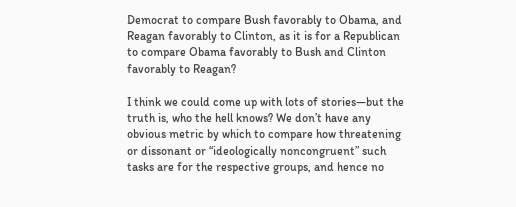Democrat to compare Bush favorably to Obama, and Reagan favorably to Clinton, as it is for a Republican to compare Obama favorably to Bush and Clinton favorably to Reagan?

I think we could come up with lots of stories—but the truth is, who the hell knows? We don’t have any obvious metric by which to compare how threatening or dissonant or “ideologically noncongruent” such tasks are for the respective groups, and hence no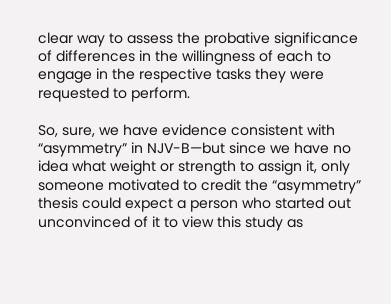clear way to assess the probative significance of differences in the willingness of each to engage in the respective tasks they were requested to perform.

So, sure, we have evidence consistent with “asymmetry” in NJV-B—but since we have no idea what weight or strength to assign it, only someone motivated to credit the “asymmetry” thesis could expect a person who started out unconvinced of it to view this study as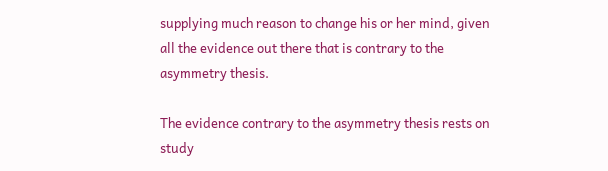supplying much reason to change his or her mind, given all the evidence out there that is contrary to the asymmetry thesis.

The evidence contrary to the asymmetry thesis rests on study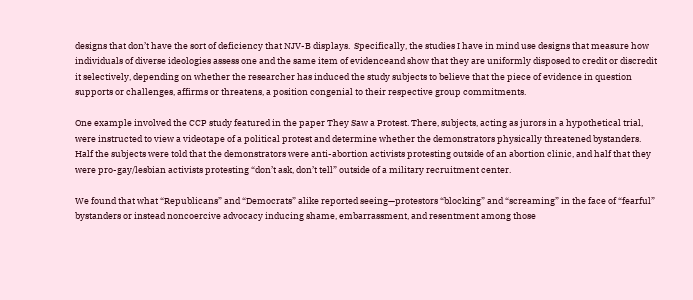designs that don’t have the sort of deficiency that NJV-B displays.  Specifically, the studies I have in mind use designs that measure how individuals of diverse ideologies assess one and the same item of evidenceand show that they are uniformly disposed to credit or discredit it selectively, depending on whether the researcher has induced the study subjects to believe that the piece of evidence in question supports or challenges, affirms or threatens, a position congenial to their respective group commitments.

One example involved the CCP study featured in the paper They Saw a Protest. There, subjects, acting as jurors in a hypothetical trial, were instructed to view a videotape of a political protest and determine whether the demonstrators physically threatened bystanders. Half the subjects were told that the demonstrators were anti-abortion activists protesting outside of an abortion clinic, and half that they were pro-gay/lesbian activists protesting “don’t ask, don’t tell” outside of a military recruitment center.

We found that what “Republicans” and “Democrats” alike reported seeing—protestors “blocking” and “screaming” in the face of “fearful” bystanders or instead noncoercive advocacy inducing shame, embarrassment, and resentment among those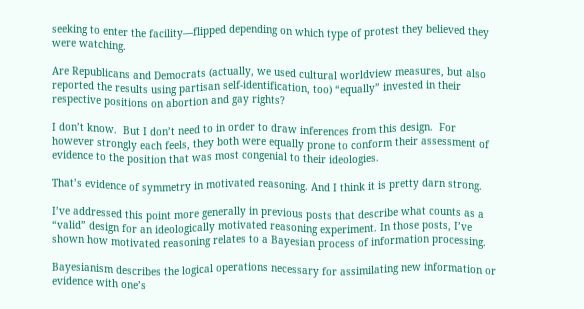seeking to enter the facility—flipped depending on which type of protest they believed they were watching.

Are Republicans and Democrats (actually, we used cultural worldview measures, but also reported the results using partisan self-identification, too) “equally” invested in their respective positions on abortion and gay rights?

I don’t know.  But I don’t need to in order to draw inferences from this design.  For however strongly each feels, they both were equally prone to conform their assessment of evidence to the position that was most congenial to their ideologies.

That’s evidence of symmetry in motivated reasoning. And I think it is pretty darn strong.

I’ve addressed this point more generally in previous posts that describe what counts as a “valid” design for an ideologically motivated reasoning experiment. In those posts, I’ve shown how motivated reasoning relates to a Bayesian process of information processing.

Bayesianism describes the logical operations necessary for assimilating new information or evidence with one’s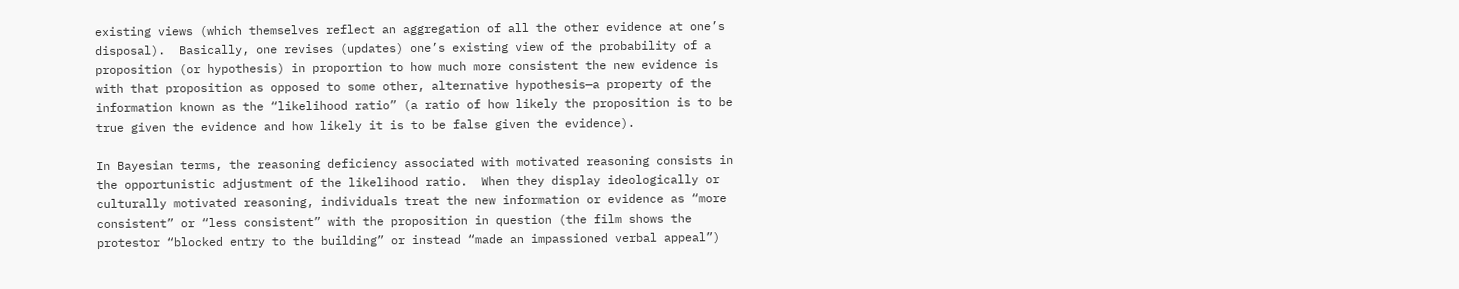existing views (which themselves reflect an aggregation of all the other evidence at one’s disposal).  Basically, one revises (updates) one’s existing view of the probability of a proposition (or hypothesis) in proportion to how much more consistent the new evidence is with that proposition as opposed to some other, alternative hypothesis—a property of the information known as the “likelihood ratio” (a ratio of how likely the proposition is to be true given the evidence and how likely it is to be false given the evidence).

In Bayesian terms, the reasoning deficiency associated with motivated reasoning consists in the opportunistic adjustment of the likelihood ratio.  When they display ideologically or culturally motivated reasoning, individuals treat the new information or evidence as “more consistent” or “less consistent” with the proposition in question (the film shows the protestor “blocked entry to the building” or instead “made an impassioned verbal appeal”)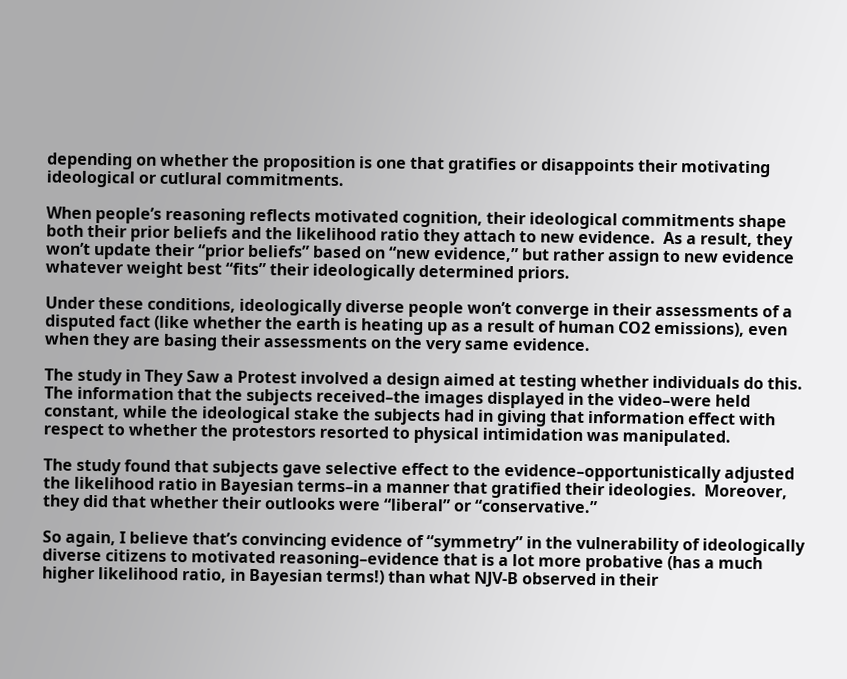depending on whether the proposition is one that gratifies or disappoints their motivating ideological or cutlural commitments.

When people’s reasoning reflects motivated cognition, their ideological commitments shape both their prior beliefs and the likelihood ratio they attach to new evidence.  As a result, they won’t update their “prior beliefs” based on “new evidence,” but rather assign to new evidence whatever weight best “fits” their ideologically determined priors.

Under these conditions, ideologically diverse people won’t converge in their assessments of a disputed fact (like whether the earth is heating up as a result of human CO2 emissions), even when they are basing their assessments on the very same evidence.

The study in They Saw a Protest involved a design aimed at testing whether individuals do this.  The information that the subjects received–the images displayed in the video–were held constant, while the ideological stake the subjects had in giving that information effect with respect to whether the protestors resorted to physical intimidation was manipulated.

The study found that subjects gave selective effect to the evidence–opportunistically adjusted the likelihood ratio in Bayesian terms–in a manner that gratified their ideologies.  Moreover, they did that whether their outlooks were “liberal” or “conservative.”

So again, I believe that’s convincing evidence of “symmetry” in the vulnerability of ideologically diverse citizens to motivated reasoning–evidence that is a lot more probative (has a much higher likelihood ratio, in Bayesian terms!) than what NJV-B observed in their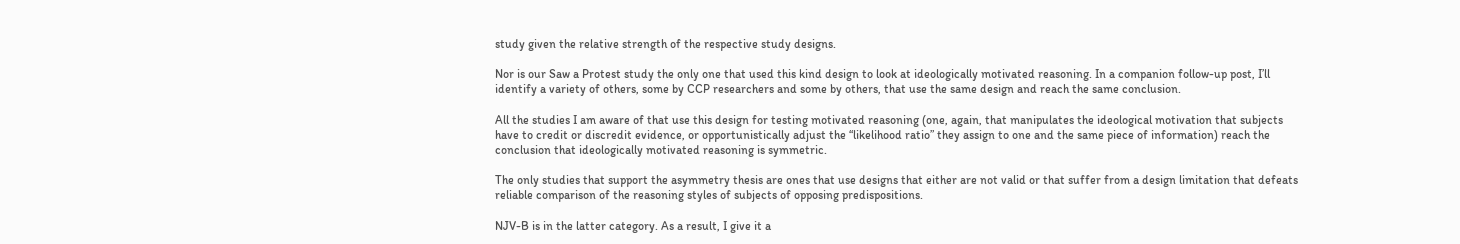study given the relative strength of the respective study designs.

Nor is our Saw a Protest study the only one that used this kind design to look at ideologically motivated reasoning. In a companion follow-up post, I’ll identify a variety of others, some by CCP researchers and some by others, that use the same design and reach the same conclusion.

All the studies I am aware of that use this design for testing motivated reasoning (one, again, that manipulates the ideological motivation that subjects have to credit or discredit evidence, or opportunistically adjust the “likelihood ratio” they assign to one and the same piece of information) reach the conclusion that ideologically motivated reasoning is symmetric.

The only studies that support the asymmetry thesis are ones that use designs that either are not valid or that suffer from a design limitation that defeats reliable comparison of the reasoning styles of subjects of opposing predispositions.

NJV-B is in the latter category. As a result, I give it a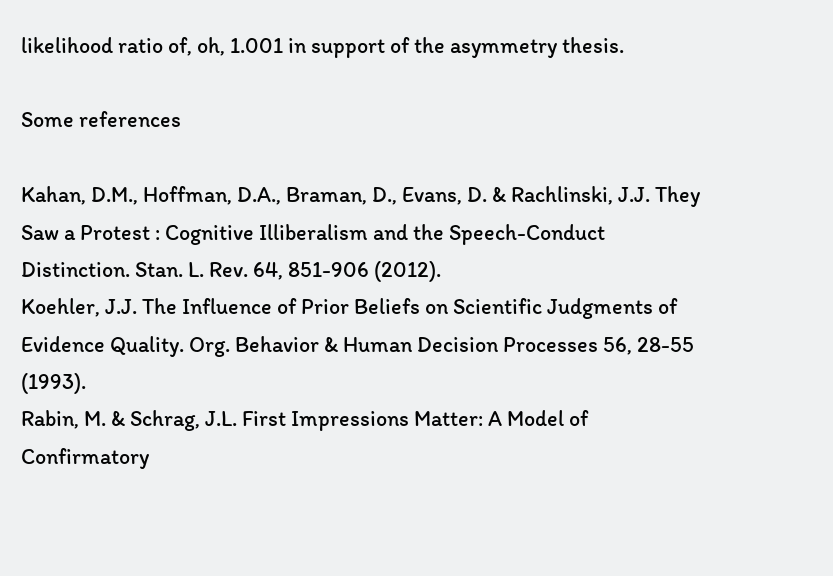likelihood ratio of, oh, 1.001 in support of the asymmetry thesis.

Some references

Kahan, D.M., Hoffman, D.A., Braman, D., Evans, D. & Rachlinski, J.J. They Saw a Protest : Cognitive Illiberalism and the Speech-Conduct Distinction. Stan. L. Rev. 64, 851-906 (2012).
Koehler, J.J. The Influence of Prior Beliefs on Scientific Judgments of Evidence Quality. Org. Behavior & Human Decision Processes 56, 28-55 (1993).
Rabin, M. & Schrag, J.L. First Impressions Matter: A Model of Confirmatory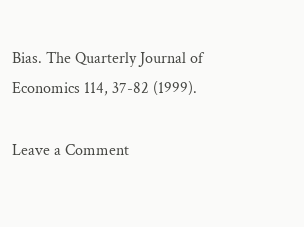Bias. The Quarterly Journal of Economics 114, 37-82 (1999).

Leave a Comment